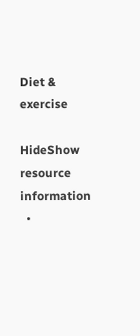Diet & exercise

HideShow resource information
  •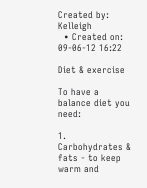Created by: Kelleigh
  • Created on: 09-06-12 16:22

Diet & exercise

To have a balance diet you need:

1. Carbohydrates & fats - to keep warm and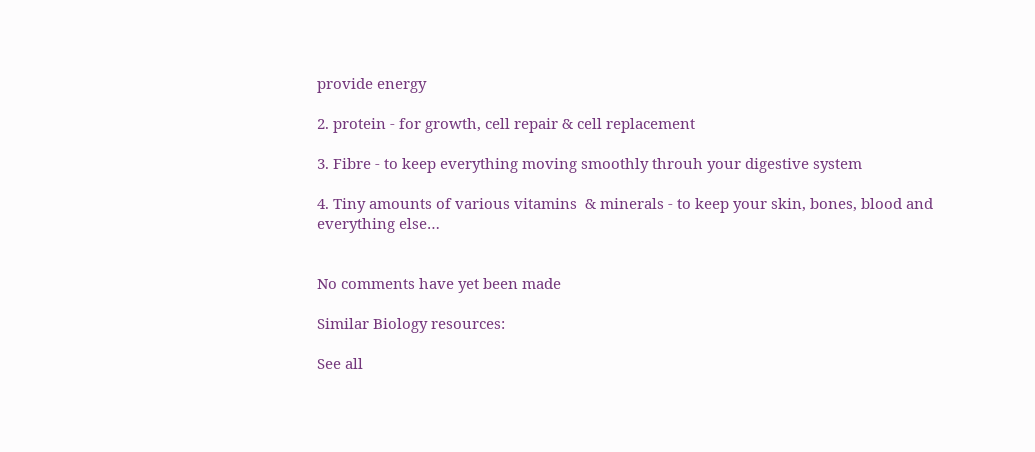provide energy

2. protein - for growth, cell repair & cell replacement

3. Fibre - to keep everything moving smoothly throuh your digestive system

4. Tiny amounts of various vitamins  & minerals - to keep your skin, bones, blood and everything else…


No comments have yet been made

Similar Biology resources:

See all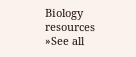Biology resources »See all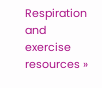Respiration and exercise resources »